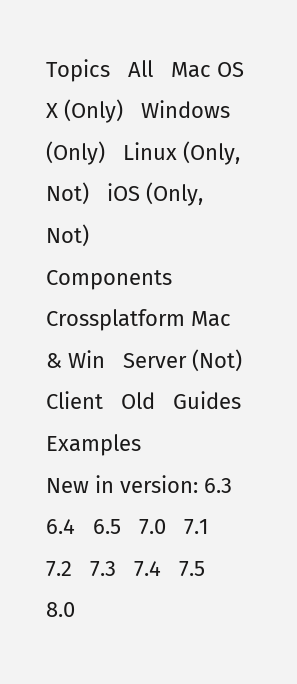Topics   All   Mac OS X (Only)   Windows (Only)   Linux (Only, Not)   iOS (Only, Not)
Components   Crossplatform Mac & Win   Server (Not)   Client   Old   Guides   Examples
New in version: 6.3   6.4   6.5   7.0   7.1   7.2   7.3   7.4   7.5   8.0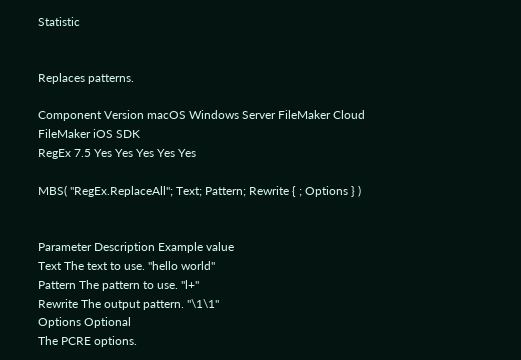Statistic


Replaces patterns.

Component Version macOS Windows Server FileMaker Cloud FileMaker iOS SDK
RegEx 7.5 Yes Yes Yes Yes Yes

MBS( "RegEx.ReplaceAll"; Text; Pattern; Rewrite { ; Options } )


Parameter Description Example value
Text The text to use. "hello world"
Pattern The pattern to use. "l+"
Rewrite The output pattern. "\1\1"
Options Optional
The PCRE options.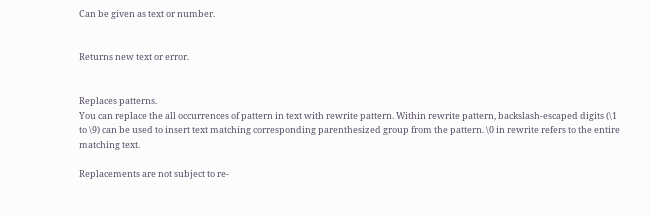Can be given as text or number.


Returns new text or error.


Replaces patterns.
You can replace the all occurrences of pattern in text with rewrite pattern. Within rewrite pattern, backslash-escaped digits (\1 to \9) can be used to insert text matching corresponding parenthesized group from the pattern. \0 in rewrite refers to the entire matching text.

Replacements are not subject to re-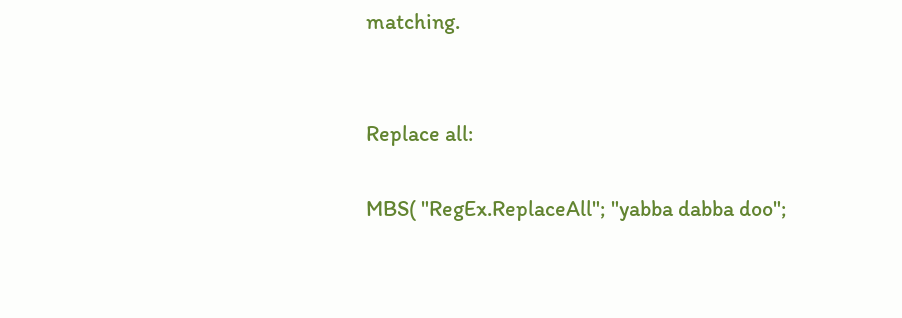matching.


Replace all:

MBS( "RegEx.ReplaceAll"; "yabba dabba doo";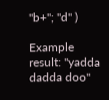"b+"; "d" )

Example result: "yadda dadda doo"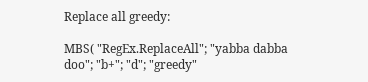Replace all greedy:

MBS( "RegEx.ReplaceAll"; "yabba dabba doo"; "b+"; "d"; "greedy"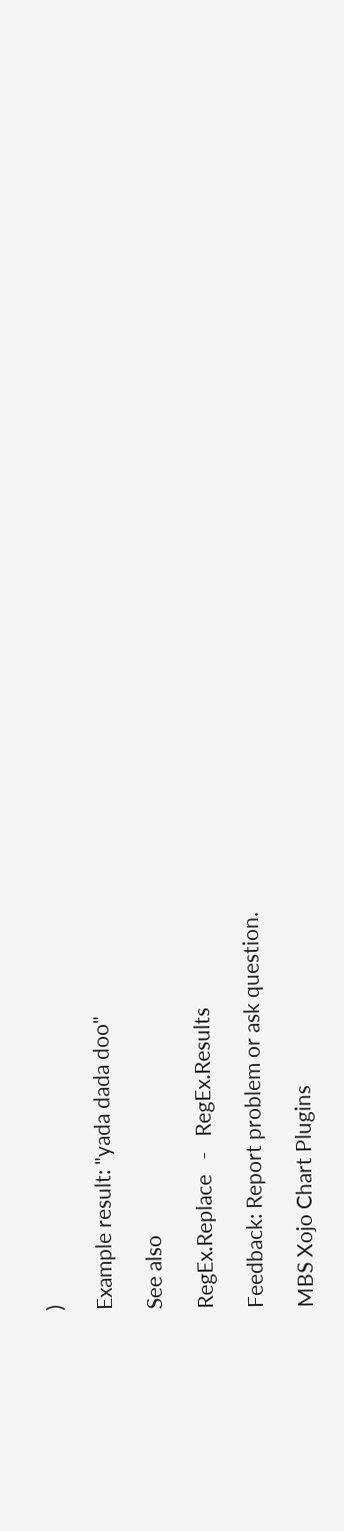)

Example result: "yada dada doo"

See also

RegEx.Replace   -   RegEx.Results

Feedback: Report problem or ask question.

MBS Xojo Chart Plugins